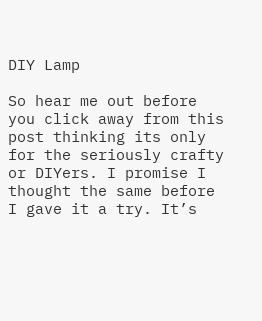DIY Lamp

So hear me out before you click away from this post thinking its only for the seriously crafty or DIYers. I promise I thought the same before I gave it a try. It’s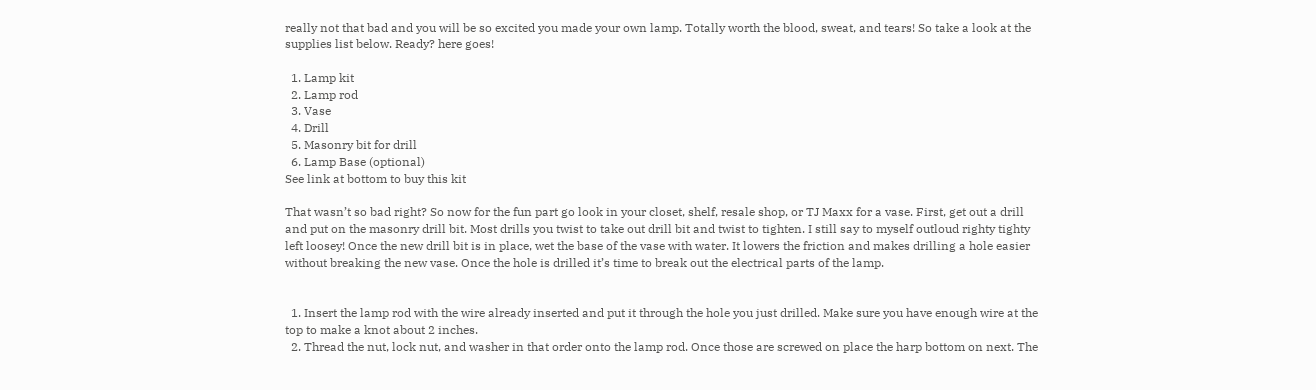really not that bad and you will be so excited you made your own lamp. Totally worth the blood, sweat, and tears! So take a look at the supplies list below. Ready? here goes!

  1. Lamp kit
  2. Lamp rod
  3. Vase
  4. Drill
  5. Masonry bit for drill
  6. Lamp Base (optional)
See link at bottom to buy this kit

That wasn’t so bad right? So now for the fun part go look in your closet, shelf, resale shop, or TJ Maxx for a vase. First, get out a drill and put on the masonry drill bit. Most drills you twist to take out drill bit and twist to tighten. I still say to myself outloud righty tighty left loosey! Once the new drill bit is in place, wet the base of the vase with water. It lowers the friction and makes drilling a hole easier without breaking the new vase. Once the hole is drilled it’s time to break out the electrical parts of the lamp.


  1. Insert the lamp rod with the wire already inserted and put it through the hole you just drilled. Make sure you have enough wire at the top to make a knot about 2 inches.
  2. Thread the nut, lock nut, and washer in that order onto the lamp rod. Once those are screwed on place the harp bottom on next. The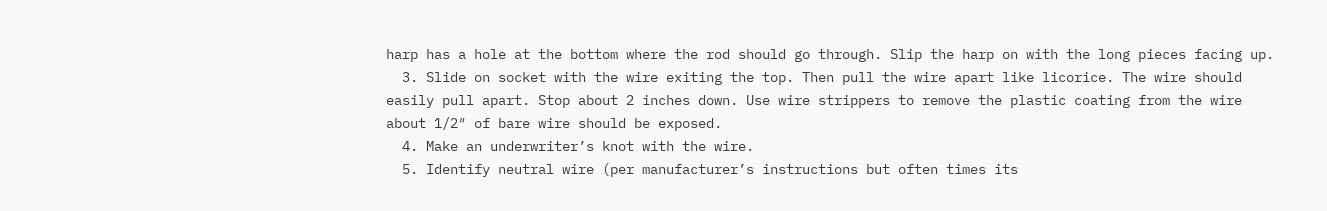harp has a hole at the bottom where the rod should go through. Slip the harp on with the long pieces facing up.
  3. Slide on socket with the wire exiting the top. Then pull the wire apart like licorice. The wire should easily pull apart. Stop about 2 inches down. Use wire strippers to remove the plastic coating from the wire about 1/2″ of bare wire should be exposed.
  4. Make an underwriter’s knot with the wire.
  5. Identify neutral wire (per manufacturer’s instructions but often times its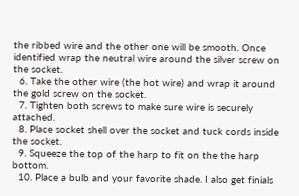the ribbed wire and the other one will be smooth. Once identified wrap the neutral wire around the silver screw on the socket.
  6. Take the other wire (the hot wire) and wrap it around the gold screw on the socket.
  7. Tighten both screws to make sure wire is securely attached.
  8. Place socket shell over the socket and tuck cords inside the socket.
  9. Squeeze the top of the harp to fit on the the harp bottom.
  10. Place a bulb and your favorite shade. I also get finials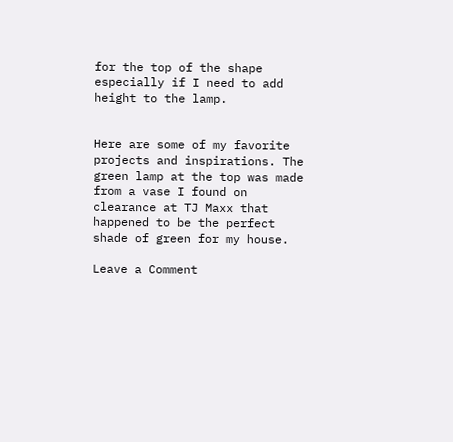for the top of the shape especially if I need to add height to the lamp.


Here are some of my favorite projects and inspirations. The green lamp at the top was made from a vase I found on clearance at TJ Maxx that happened to be the perfect shade of green for my house.

Leave a Comment